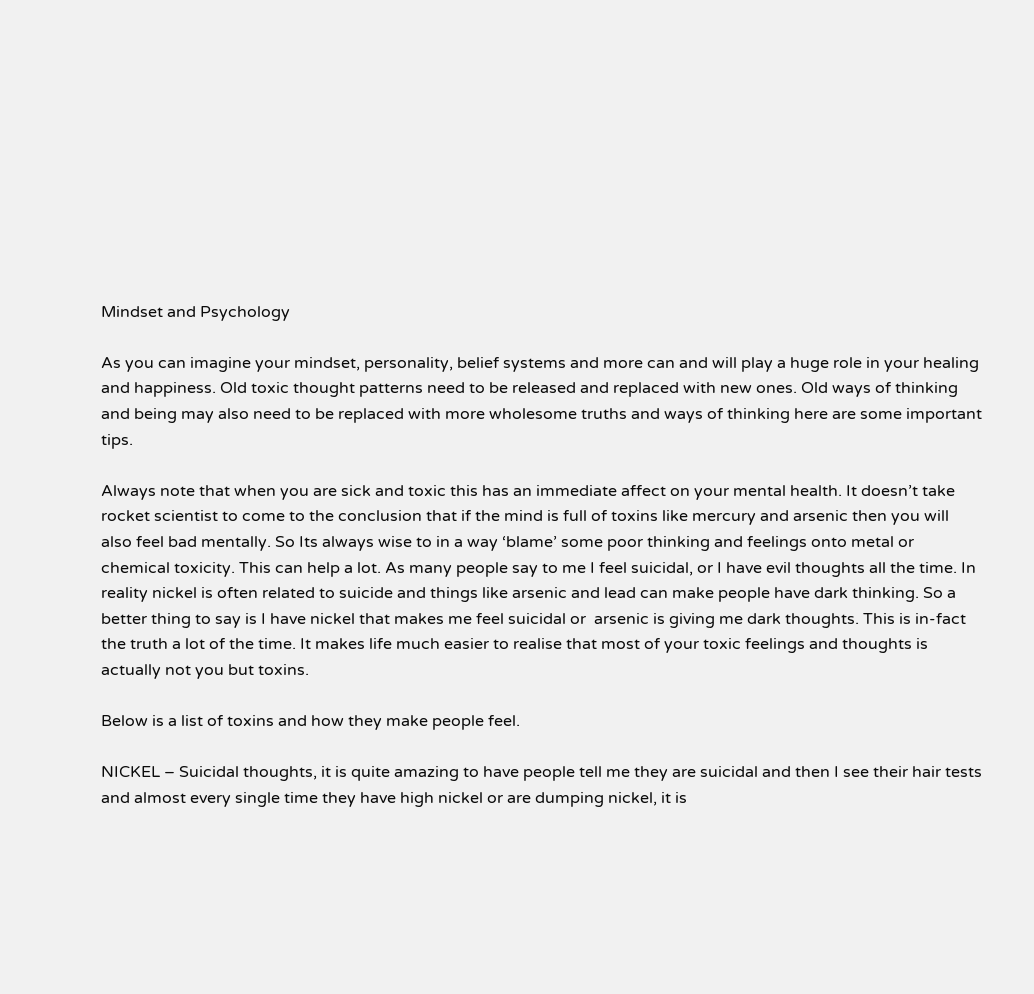Mindset and Psychology

As you can imagine your mindset, personality, belief systems and more can and will play a huge role in your healing and happiness. Old toxic thought patterns need to be released and replaced with new ones. Old ways of thinking and being may also need to be replaced with more wholesome truths and ways of thinking here are some important tips.

Always note that when you are sick and toxic this has an immediate affect on your mental health. It doesn’t take rocket scientist to come to the conclusion that if the mind is full of toxins like mercury and arsenic then you will also feel bad mentally. So Its always wise to in a way ‘blame’ some poor thinking and feelings onto metal or chemical toxicity. This can help a lot. As many people say to me I feel suicidal, or I have evil thoughts all the time. In reality nickel is often related to suicide and things like arsenic and lead can make people have dark thinking. So a better thing to say is I have nickel that makes me feel suicidal or  arsenic is giving me dark thoughts. This is in-fact the truth a lot of the time. It makes life much easier to realise that most of your toxic feelings and thoughts is actually not you but toxins.

Below is a list of toxins and how they make people feel.

NICKEL – Suicidal thoughts, it is quite amazing to have people tell me they are suicidal and then I see their hair tests and almost every single time they have high nickel or are dumping nickel, it is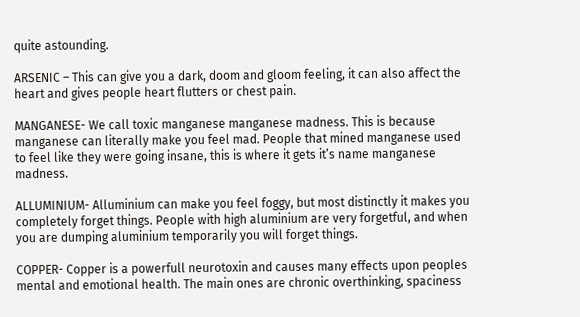quite astounding.

ARSENIC – This can give you a dark, doom and gloom feeling, it can also affect the heart and gives people heart flutters or chest pain.

MANGANESE- We call toxic manganese manganese madness. This is because manganese can literally make you feel mad. People that mined manganese used to feel like they were going insane, this is where it gets it’s name manganese madness.

ALLUMINIUM- Alluminium can make you feel foggy, but most distinctly it makes you completely forget things. People with high aluminium are very forgetful, and when you are dumping aluminium temporarily you will forget things.

COPPER- Copper is a powerfull neurotoxin and causes many effects upon peoples mental and emotional health. The main ones are chronic overthinking, spaciness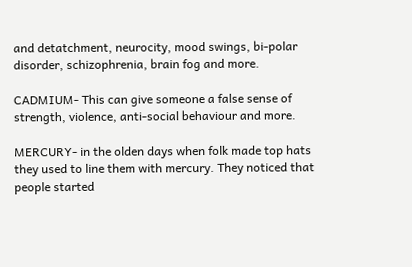and detatchment, neurocity, mood swings, bi-polar disorder, schizophrenia, brain fog and more.

CADMIUM- This can give someone a false sense of strength, violence, anti-social behaviour and more.

MERCURY- in the olden days when folk made top hats they used to line them with mercury. They noticed that people started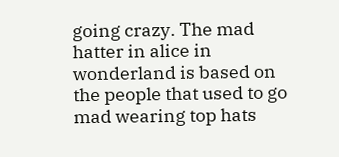going crazy. The mad hatter in alice in wonderland is based on the people that used to go mad wearing top hats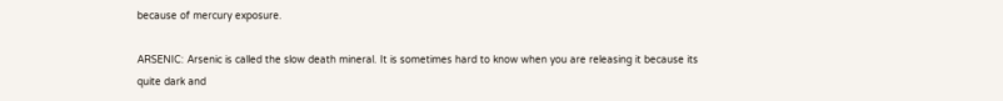because of mercury exposure.

ARSENIC: Arsenic is called the slow death mineral. It is sometimes hard to know when you are releasing it because its quite dark and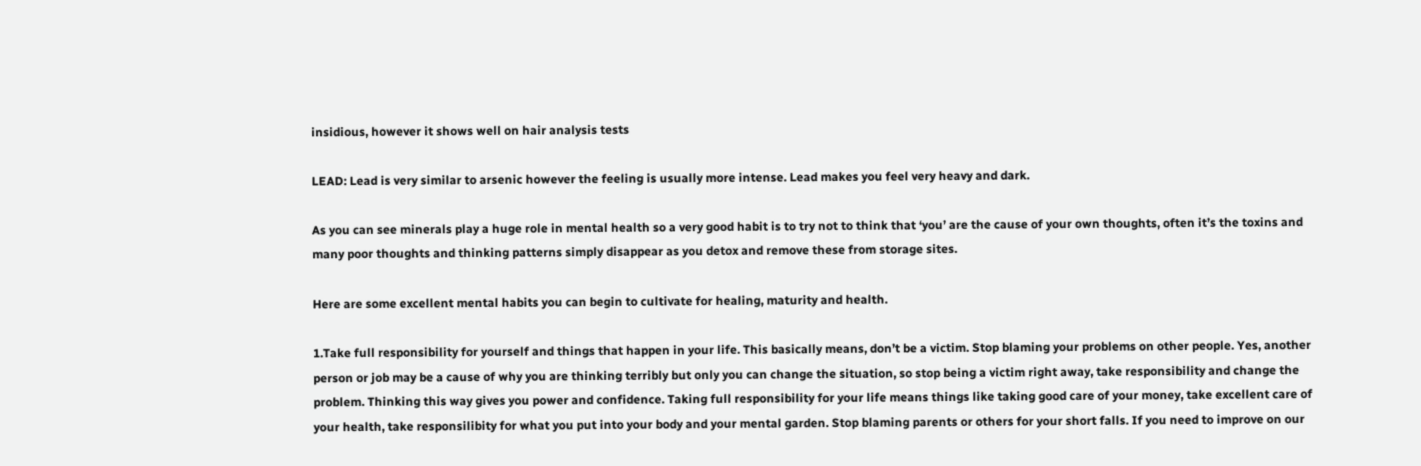insidious, however it shows well on hair analysis tests

LEAD: Lead is very similar to arsenic however the feeling is usually more intense. Lead makes you feel very heavy and dark.

As you can see minerals play a huge role in mental health so a very good habit is to try not to think that ‘you’ are the cause of your own thoughts, often it’s the toxins and many poor thoughts and thinking patterns simply disappear as you detox and remove these from storage sites.

Here are some excellent mental habits you can begin to cultivate for healing, maturity and health.

1.Take full responsibility for yourself and things that happen in your life. This basically means, don’t be a victim. Stop blaming your problems on other people. Yes, another person or job may be a cause of why you are thinking terribly but only you can change the situation, so stop being a victim right away, take responsibility and change the problem. Thinking this way gives you power and confidence. Taking full responsibility for your life means things like taking good care of your money, take excellent care of your health, take responsilibity for what you put into your body and your mental garden. Stop blaming parents or others for your short falls. If you need to improve on our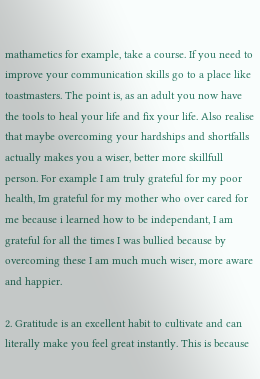mathametics for example, take a course. If you need to improve your communication skills go to a place like toastmasters. The point is, as an adult you now have the tools to heal your life and fix your life. Also realise that maybe overcoming your hardships and shortfalls actually makes you a wiser, better more skillfull person. For example I am truly grateful for my poor health, Im grateful for my mother who over cared for me because i learned how to be independant, I am grateful for all the times I was bullied because by overcoming these I am much much wiser, more aware and happier.

2. Gratitude is an excellent habit to cultivate and can literally make you feel great instantly. This is because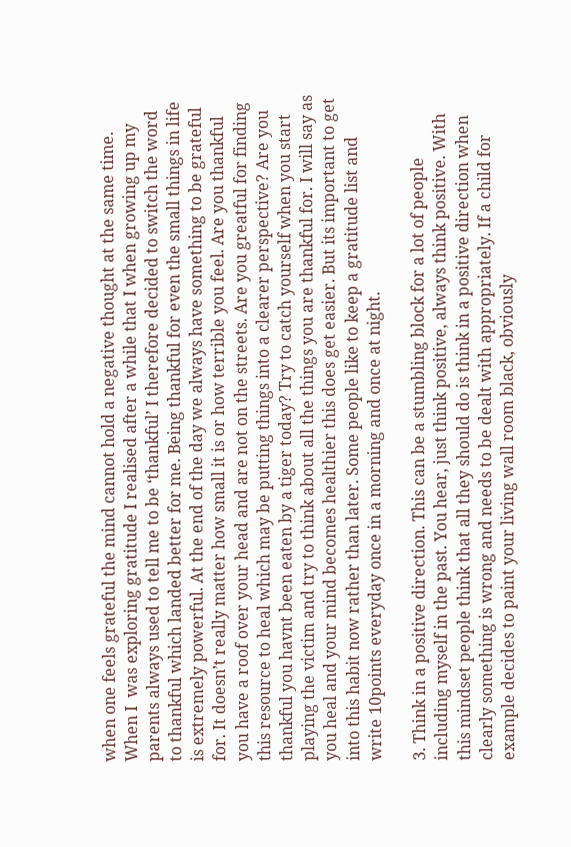when one feels grateful the mind cannot hold a negative thought at the same time. When I  was exploring gratitude I realised after a while that I when growing up my parents always used to tell me to be ‘thankful’ I therefore decided to switch the word to thankful which landed better for me. Being thankful for even the small things in life is extremely powerful. At the end of the day we always have something to be grateful for. It doesn’t really matter how small it is or how terrible you feel. Are you thankful you have a roof over your head and are not on the streets. Are you greatful for finding this resource to heal which may be putting things into a clearer perspective? Are you thankful you havnt been eaten by a tiger today? Try to catch yourself when you start playing the victim and try to think about all the things you are thankful for. I will say as you heal and your mind becomes healthier this does get easier. But its important to get into this habit now rather than later. Some people like to keep a gratitude list and write 10points everyday once in a morning and once at night.

3. Think in a positive direction. This can be a stumbling block for a lot of people including myself in the past. You hear, just think positive, always think positive. With this mindset people think that all they should do is think in a positive direction when clearly something is wrong and needs to be dealt with appropriately. If a child for example decides to paint your living wall room black, obviously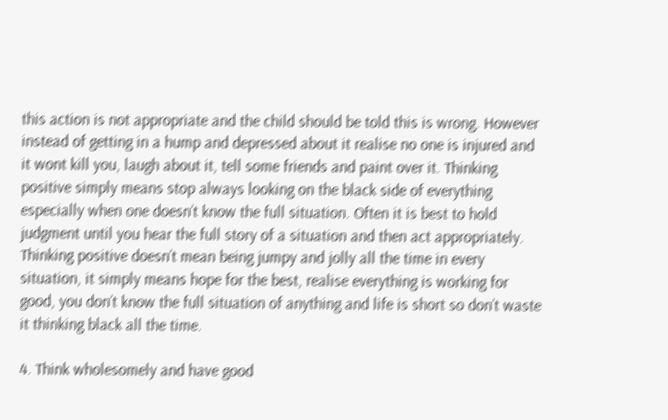this action is not appropriate and the child should be told this is wrong. However instead of getting in a hump and depressed about it realise no one is injured and it wont kill you, laugh about it, tell some friends and paint over it. Thinking positive simply means stop always looking on the black side of everything especially when one doesn’t know the full situation. Often it is best to hold judgment until you hear the full story of a situation and then act appropriately. Thinking positive doesn’t mean being jumpy and jolly all the time in every situation, it simply means hope for the best, realise everything is working for good, you don’t know the full situation of anything and life is short so don’t waste it thinking black all the time.

4. Think wholesomely and have good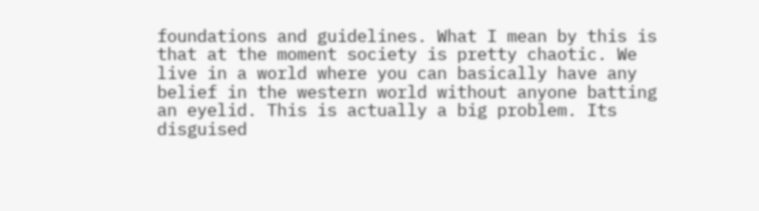foundations and guidelines. What I mean by this is that at the moment society is pretty chaotic. We live in a world where you can basically have any belief in the western world without anyone batting an eyelid. This is actually a big problem. Its disguised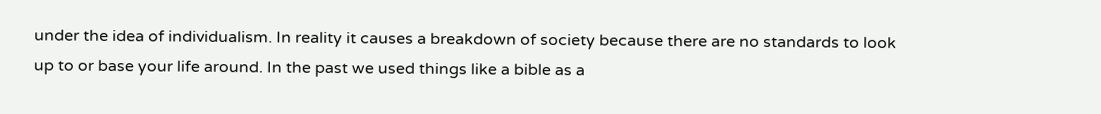under the idea of individualism. In reality it causes a breakdown of society because there are no standards to look up to or base your life around. In the past we used things like a bible as a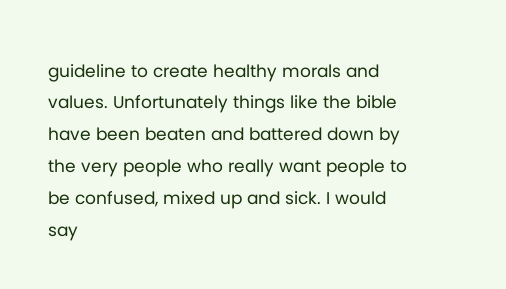guideline to create healthy morals and values. Unfortunately things like the bible have been beaten and battered down by the very people who really want people to be confused, mixed up and sick. I would say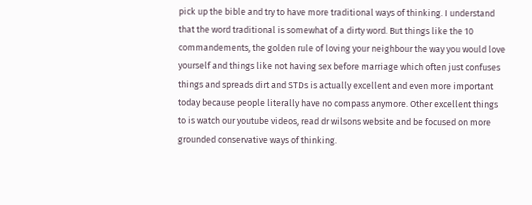pick up the bible and try to have more traditional ways of thinking. I understand that the word traditional is somewhat of a dirty word. But things like the 10 commandements, the golden rule of loving your neighbour the way you would love yourself and things like not having sex before marriage which often just confuses things and spreads dirt and STDs is actually excellent and even more important today because people literally have no compass anymore. Other excellent things to is watch our youtube videos, read dr wilsons website and be focused on more grounded conservative ways of thinking.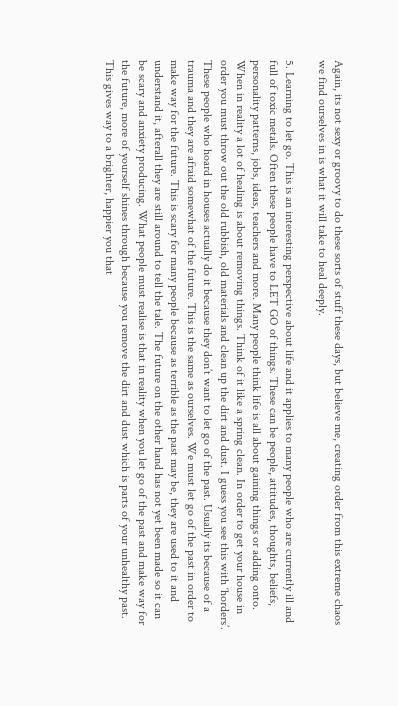Again, its not sexy or groovy to do these sorts of stuff these days, but believe me, creating order from this extreme chaos we find ourselves in is what it will take to heal deeply.

5. Learning to let go. This is an interesting perspective about life and it applies to many people who are currently ill and full of toxic metals. Often these people have to LET GO of things. These can be people, attitudes, thoughts, beliefs, personality patterns, jobs, ideas, teachers and more. Many people think life is all about gaining things or adding onto. When in reality a lot of healing is about removing things. Think of it like a spring clean. In order to get your house in order you must throw out the old rubbish, old materials and clean up the dirt and dust. I guess you see this with ‘horders’. These people who hoard in houses actually do it because they don’t want to let go of the past. Usually its because of a trauma and they are afraid somewhat of the future. This is the same as ourselves. We must let go of the past in order to make way for the future. This is scary for many people because as terrible as the past may be, they are used to it and understand it, afterall they are still around to tell the tale. The future on the other hand has not yet been made so it can be scary and anxiety producing. What people must realise is that in reality when you let go of the past and make way for the future, more of yourself shines through because you remove the dirt and dust which is parts of your unhealthy past. This gives way to a brighter, happier you that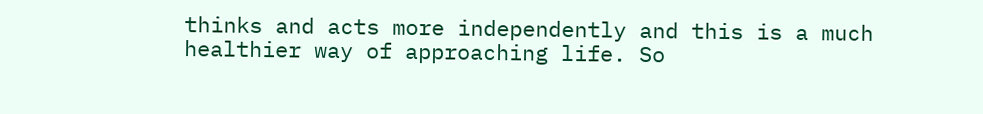thinks and acts more independently and this is a much healthier way of approaching life. So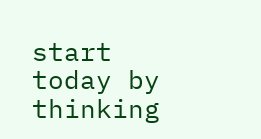start today by thinking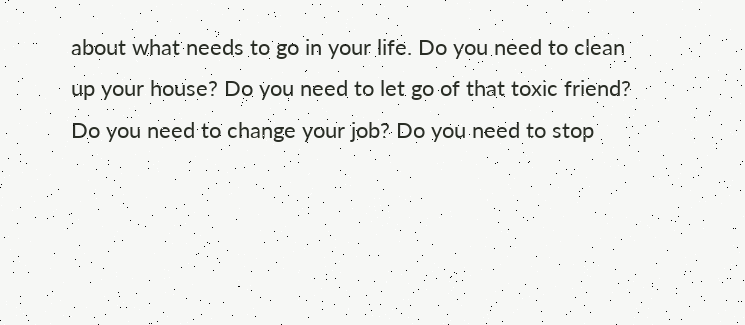about what needs to go in your life. Do you need to clean up your house? Do you need to let go of that toxic friend? Do you need to change your job? Do you need to stop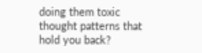doing them toxic thought patterns that hold you back?